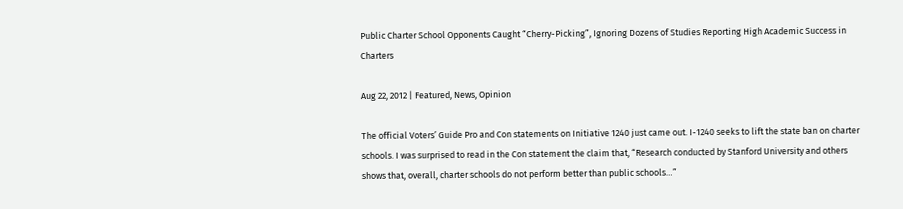Public Charter School Opponents Caught “Cherry-Picking”, Ignoring Dozens of Studies Reporting High Academic Success in Charters

Aug 22, 2012 | Featured, News, Opinion

The official Voters’ Guide Pro and Con statements on Initiative 1240 just came out. I-1240 seeks to lift the state ban on charter schools. I was surprised to read in the Con statement the claim that, “Research conducted by Stanford University and others shows that, overall, charter schools do not perform better than public schools…”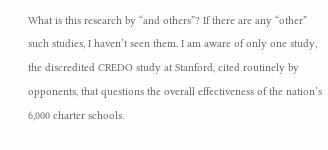What is this research by “and others”? If there are any “other” such studies, I haven’t seen them. I am aware of only one study, the discredited CREDO study at Stanford, cited routinely by opponents, that questions the overall effectiveness of the nation’s 6,000 charter schools.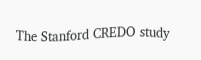The Stanford CREDO study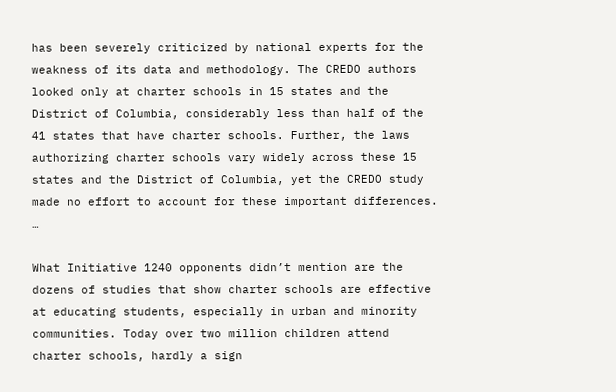has been severely criticized by national experts for the weakness of its data and methodology. The CREDO authors looked only at charter schools in 15 states and the District of Columbia, considerably less than half of the 41 states that have charter schools. Further, the laws authorizing charter schools vary widely across these 15 states and the District of Columbia, yet the CREDO study made no effort to account for these important differences. …

What Initiative 1240 opponents didn’t mention are the dozens of studies that show charter schools are effective at educating students, especially in urban and minority communities. Today over two million children attend charter schools, hardly a sign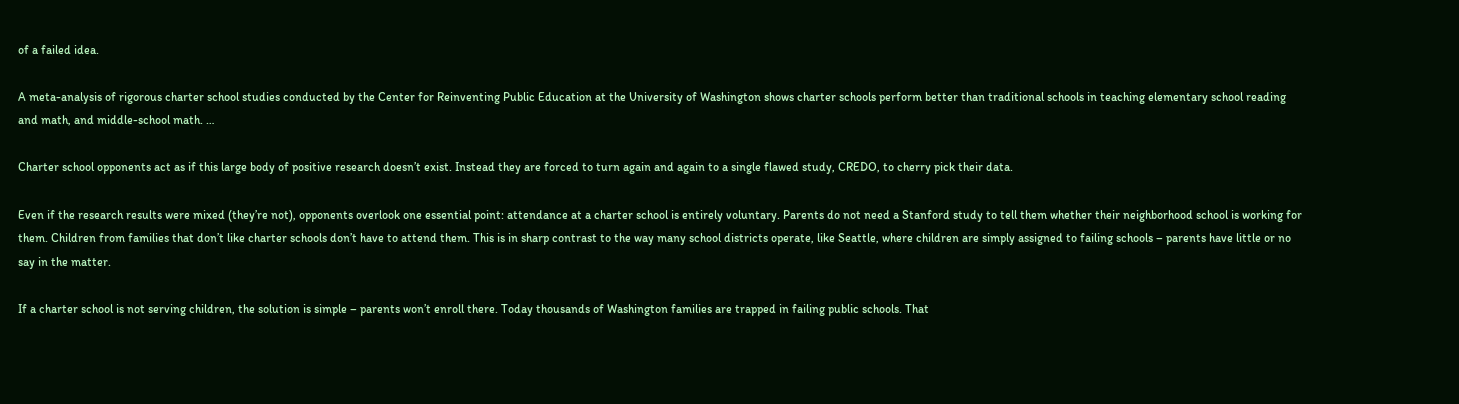of a failed idea.

A meta-analysis of rigorous charter school studies conducted by the Center for Reinventing Public Education at the University of Washington shows charter schools perform better than traditional schools in teaching elementary school reading and math, and middle-school math. …

Charter school opponents act as if this large body of positive research doesn’t exist. Instead they are forced to turn again and again to a single flawed study, CREDO, to cherry pick their data.

Even if the research results were mixed (they’re not), opponents overlook one essential point: attendance at a charter school is entirely voluntary. Parents do not need a Stanford study to tell them whether their neighborhood school is working for them. Children from families that don’t like charter schools don’t have to attend them. This is in sharp contrast to the way many school districts operate, like Seattle, where children are simply assigned to failing schools – parents have little or no say in the matter.

If a charter school is not serving children, the solution is simple – parents won’t enroll there. Today thousands of Washington families are trapped in failing public schools. That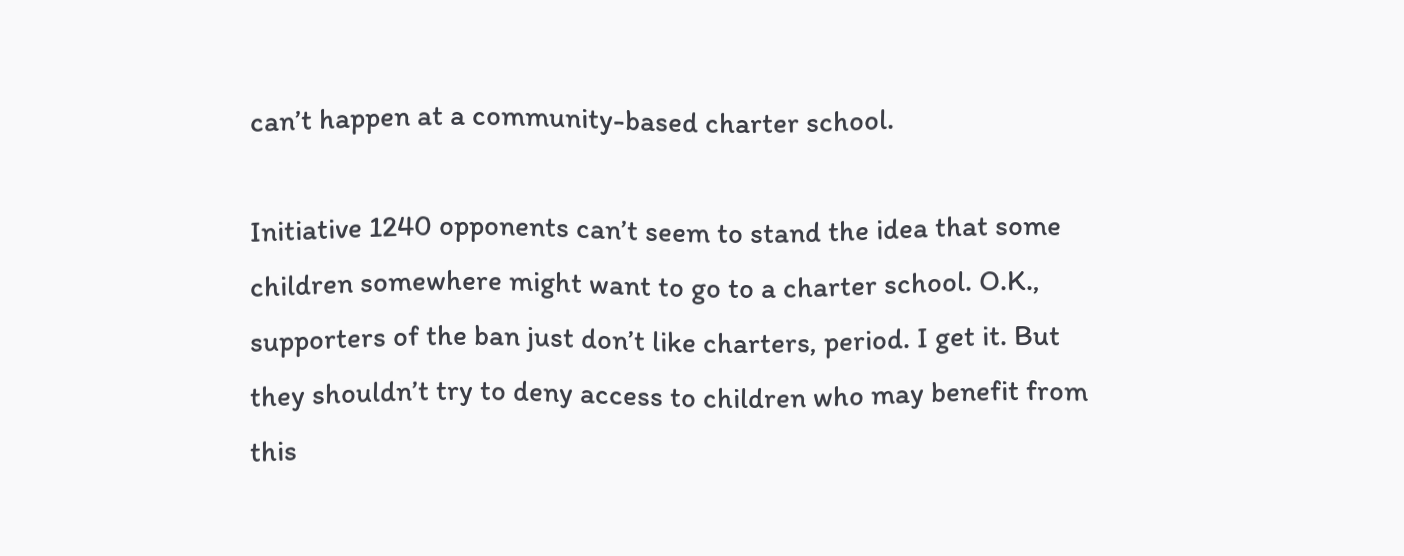can’t happen at a community-based charter school.

Initiative 1240 opponents can’t seem to stand the idea that some children somewhere might want to go to a charter school. O.K., supporters of the ban just don’t like charters, period. I get it. But they shouldn’t try to deny access to children who may benefit from this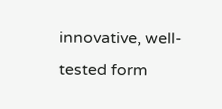innovative, well-tested form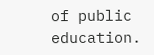of public education.